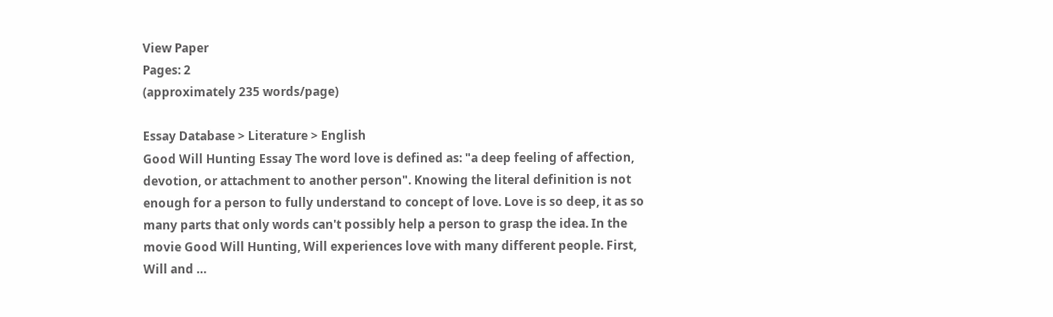View Paper
Pages: 2
(approximately 235 words/page)

Essay Database > Literature > English
Good Will Hunting Essay The word love is defined as: "a deep feeling of affection, devotion, or attachment to another person". Knowing the literal definition is not enough for a person to fully understand to concept of love. Love is so deep, it as so many parts that only words can't possibly help a person to grasp the idea. In the movie Good Will Hunting, Will experiences love with many different people. First, Will and …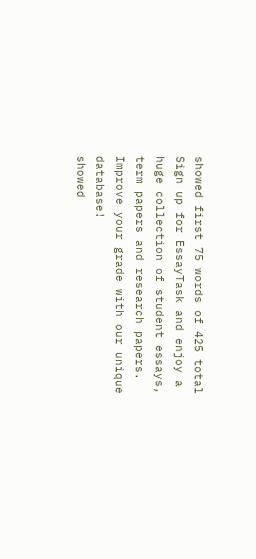showed first 75 words of 425 total
Sign up for EssayTask and enjoy a huge collection of student essays, term papers and research papers. Improve your grade with our unique database!
showed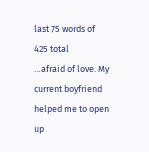last 75 words of 425 total
…afraid of love. My current boyfriend helped me to open up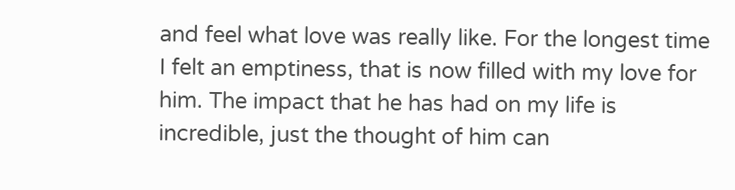and feel what love was really like. For the longest time I felt an emptiness, that is now filled with my love for him. The impact that he has had on my life is incredible, just the thought of him can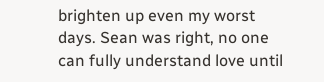brighten up even my worst days. Sean was right, no one can fully understand love until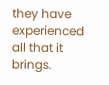they have experienced all that it brings.